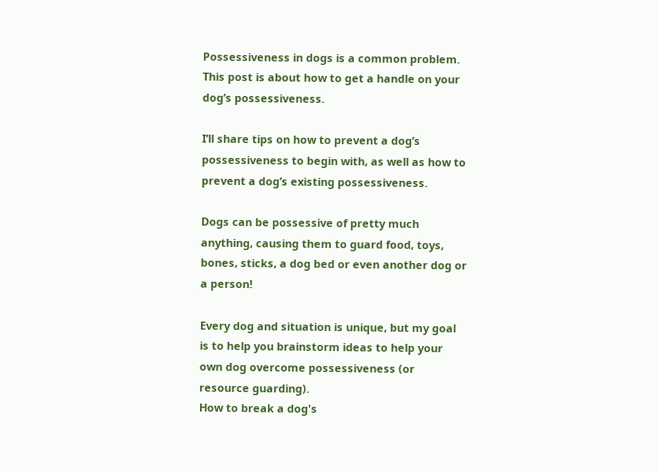Possessiveness in dogs is a common problem. This post is about how to get a handle on your dog’s possessiveness.

I’ll share tips on how to prevent a dog’s possessiveness to begin with, as well as how to prevent a dog’s existing possessiveness.

Dogs can be possessive of pretty much anything, causing them to guard food, toys, bones, sticks, a dog bed or even another dog or a person!

Every dog and situation is unique, but my goal is to help you brainstorm ideas to help your own dog overcome possessiveness (or resource guarding).
How to break a dog's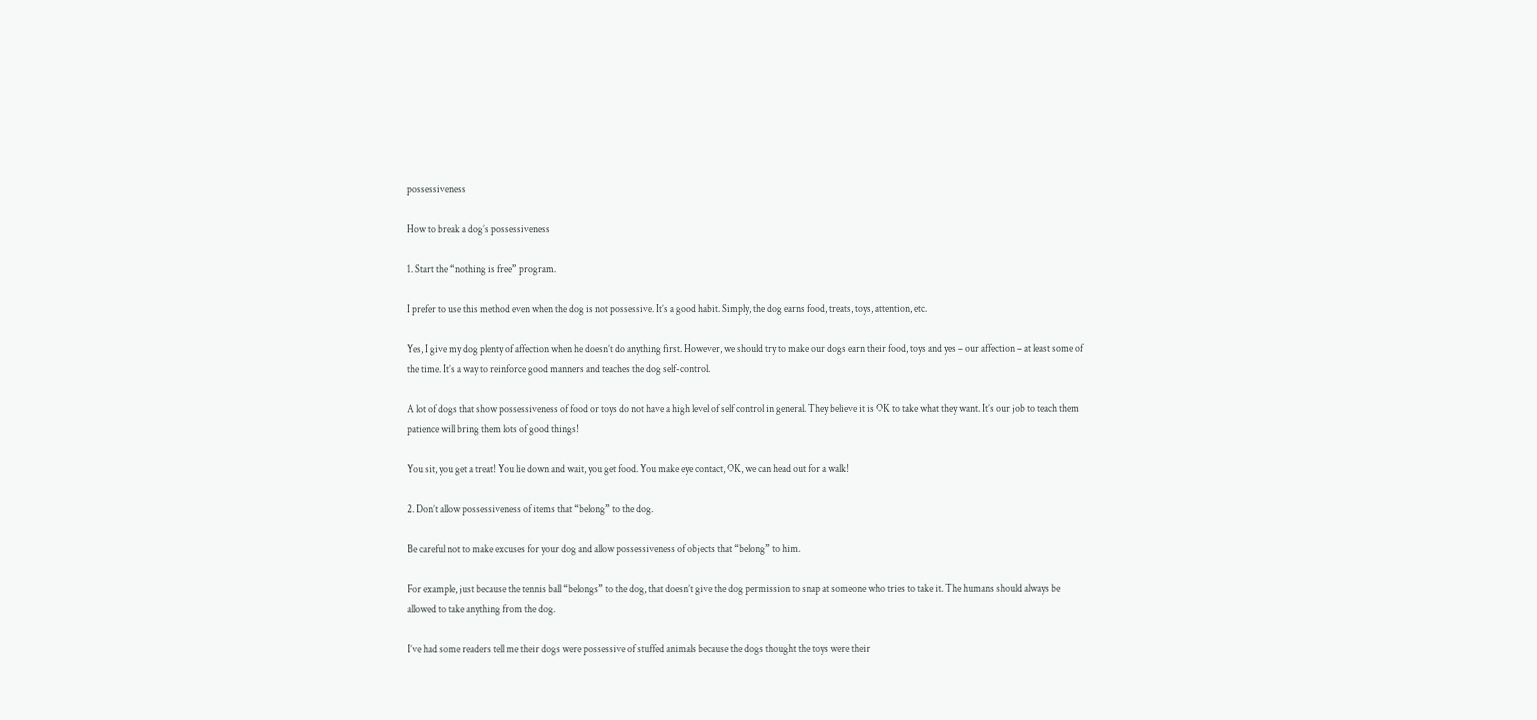possessiveness

How to break a dog’s possessiveness

1. Start the “nothing is free” program.

I prefer to use this method even when the dog is not possessive. It’s a good habit. Simply, the dog earns food, treats, toys, attention, etc.

Yes, I give my dog plenty of affection when he doesn’t do anything first. However, we should try to make our dogs earn their food, toys and yes – our affection – at least some of the time. It’s a way to reinforce good manners and teaches the dog self-control.

A lot of dogs that show possessiveness of food or toys do not have a high level of self control in general. They believe it is OK to take what they want. It’s our job to teach them patience will bring them lots of good things!

You sit, you get a treat! You lie down and wait, you get food. You make eye contact, OK, we can head out for a walk!

2. Don’t allow possessiveness of items that “belong” to the dog.

Be careful not to make excuses for your dog and allow possessiveness of objects that “belong” to him.

For example, just because the tennis ball “belongs” to the dog, that doesn’t give the dog permission to snap at someone who tries to take it. The humans should always be allowed to take anything from the dog.

I’ve had some readers tell me their dogs were possessive of stuffed animals because the dogs thought the toys were their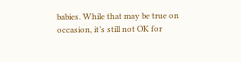babies. While that may be true on occasion, it’s still not OK for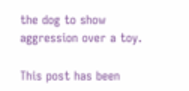the dog to show aggression over a toy.

This post has been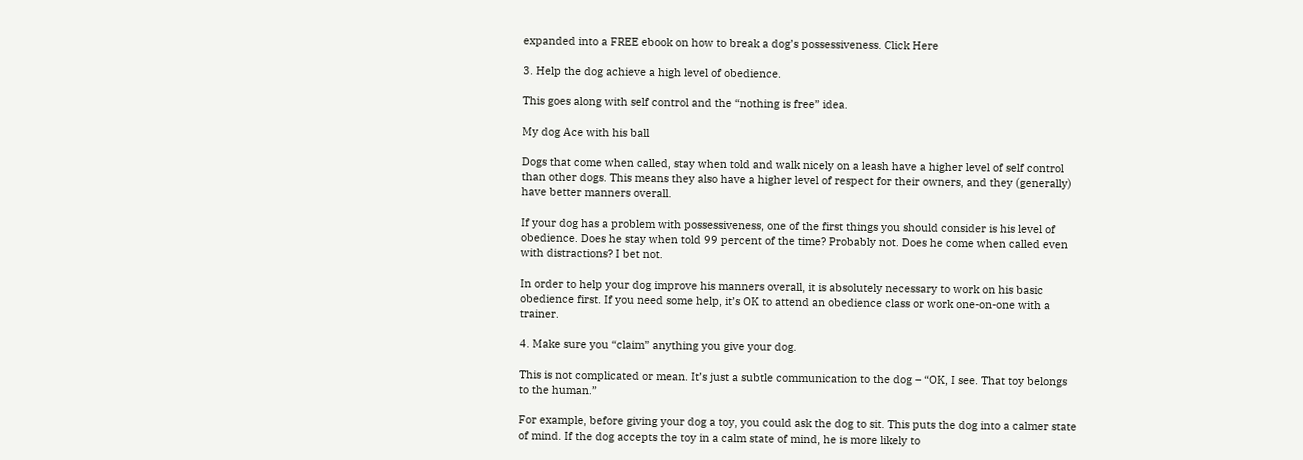expanded into a FREE ebook on how to break a dog’s possessiveness. Click Here

3. Help the dog achieve a high level of obedience.

This goes along with self control and the “nothing is free” idea.

My dog Ace with his ball

Dogs that come when called, stay when told and walk nicely on a leash have a higher level of self control than other dogs. This means they also have a higher level of respect for their owners, and they (generally) have better manners overall.

If your dog has a problem with possessiveness, one of the first things you should consider is his level of obedience. Does he stay when told 99 percent of the time? Probably not. Does he come when called even with distractions? I bet not.

In order to help your dog improve his manners overall, it is absolutely necessary to work on his basic obedience first. If you need some help, it’s OK to attend an obedience class or work one-on-one with a trainer.

4. Make sure you “claim” anything you give your dog.

This is not complicated or mean. It’s just a subtle communication to the dog – “OK, I see. That toy belongs to the human.”

For example, before giving your dog a toy, you could ask the dog to sit. This puts the dog into a calmer state of mind. If the dog accepts the toy in a calm state of mind, he is more likely to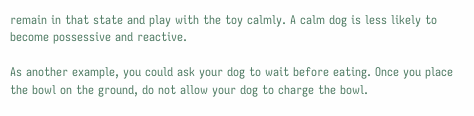remain in that state and play with the toy calmly. A calm dog is less likely to become possessive and reactive.

As another example, you could ask your dog to wait before eating. Once you place the bowl on the ground, do not allow your dog to charge the bowl.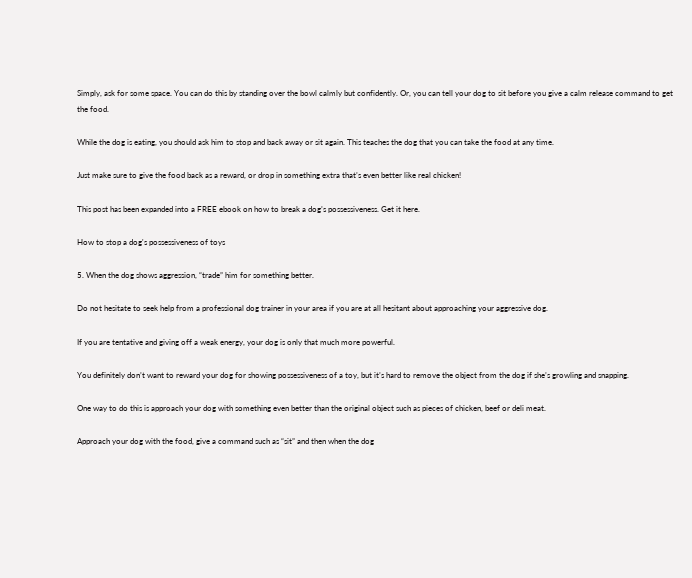Simply, ask for some space. You can do this by standing over the bowl calmly but confidently. Or, you can tell your dog to sit before you give a calm release command to get the food.

While the dog is eating, you should ask him to stop and back away or sit again. This teaches the dog that you can take the food at any time.

Just make sure to give the food back as a reward, or drop in something extra that’s even better like real chicken!

This post has been expanded into a FREE ebook on how to break a dog’s possessiveness. Get it here.

How to stop a dog's possessiveness of toys

5. When the dog shows aggression, “trade” him for something better.

Do not hesitate to seek help from a professional dog trainer in your area if you are at all hesitant about approaching your aggressive dog.

If you are tentative and giving off a weak energy, your dog is only that much more powerful.

You definitely don’t want to reward your dog for showing possessiveness of a toy, but it’s hard to remove the object from the dog if she’s growling and snapping.

One way to do this is approach your dog with something even better than the original object such as pieces of chicken, beef or deli meat.

Approach your dog with the food, give a command such as “sit” and then when the dog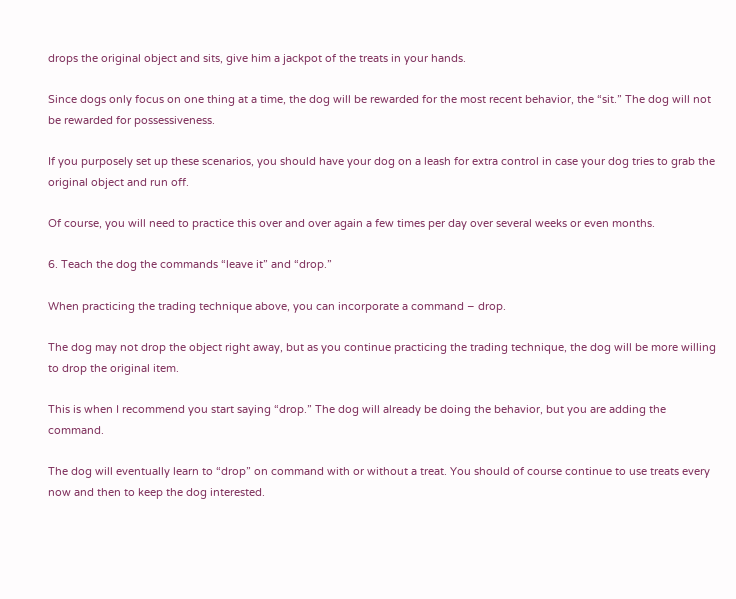drops the original object and sits, give him a jackpot of the treats in your hands.

Since dogs only focus on one thing at a time, the dog will be rewarded for the most recent behavior, the “sit.” The dog will not be rewarded for possessiveness.

If you purposely set up these scenarios, you should have your dog on a leash for extra control in case your dog tries to grab the original object and run off.

Of course, you will need to practice this over and over again a few times per day over several weeks or even months.

6. Teach the dog the commands “leave it” and “drop.”

When practicing the trading technique above, you can incorporate a command – drop.

The dog may not drop the object right away, but as you continue practicing the trading technique, the dog will be more willing to drop the original item.

This is when I recommend you start saying “drop.” The dog will already be doing the behavior, but you are adding the command.

The dog will eventually learn to “drop” on command with or without a treat. You should of course continue to use treats every now and then to keep the dog interested.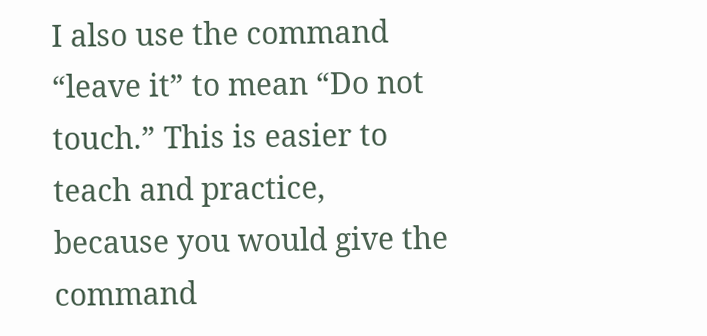I also use the command “leave it” to mean “Do not touch.” This is easier to teach and practice, because you would give the command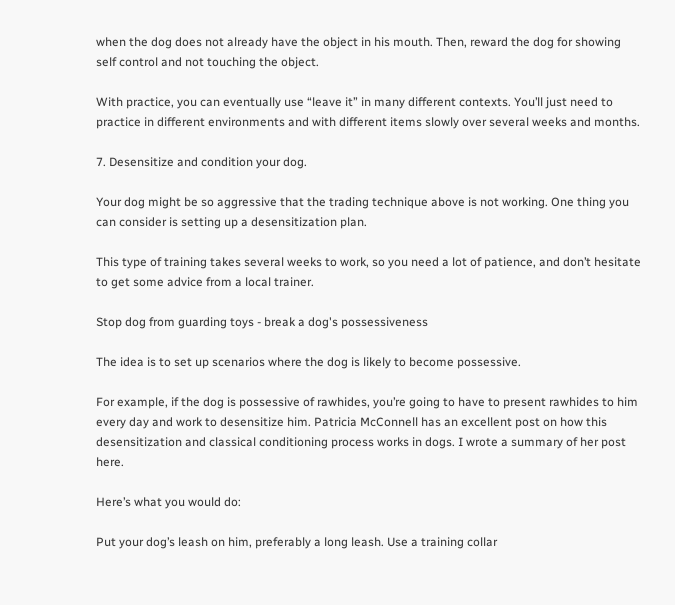when the dog does not already have the object in his mouth. Then, reward the dog for showing self control and not touching the object.

With practice, you can eventually use “leave it” in many different contexts. You’ll just need to practice in different environments and with different items slowly over several weeks and months.

7. Desensitize and condition your dog.

Your dog might be so aggressive that the trading technique above is not working. One thing you can consider is setting up a desensitization plan.

This type of training takes several weeks to work, so you need a lot of patience, and don’t hesitate to get some advice from a local trainer.

Stop dog from guarding toys - break a dog's possessiveness

The idea is to set up scenarios where the dog is likely to become possessive.

For example, if the dog is possessive of rawhides, you’re going to have to present rawhides to him every day and work to desensitize him. Patricia McConnell has an excellent post on how this desensitization and classical conditioning process works in dogs. I wrote a summary of her post here.

Here’s what you would do:

Put your dog’s leash on him, preferably a long leash. Use a training collar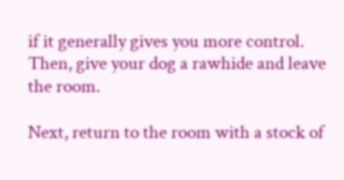if it generally gives you more control. Then, give your dog a rawhide and leave the room.

Next, return to the room with a stock of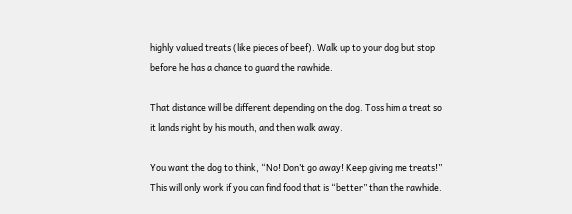highly valued treats (like pieces of beef). Walk up to your dog but stop before he has a chance to guard the rawhide.

That distance will be different depending on the dog. Toss him a treat so it lands right by his mouth, and then walk away.

You want the dog to think, “No! Don’t go away! Keep giving me treats!” This will only work if you can find food that is “better” than the rawhide.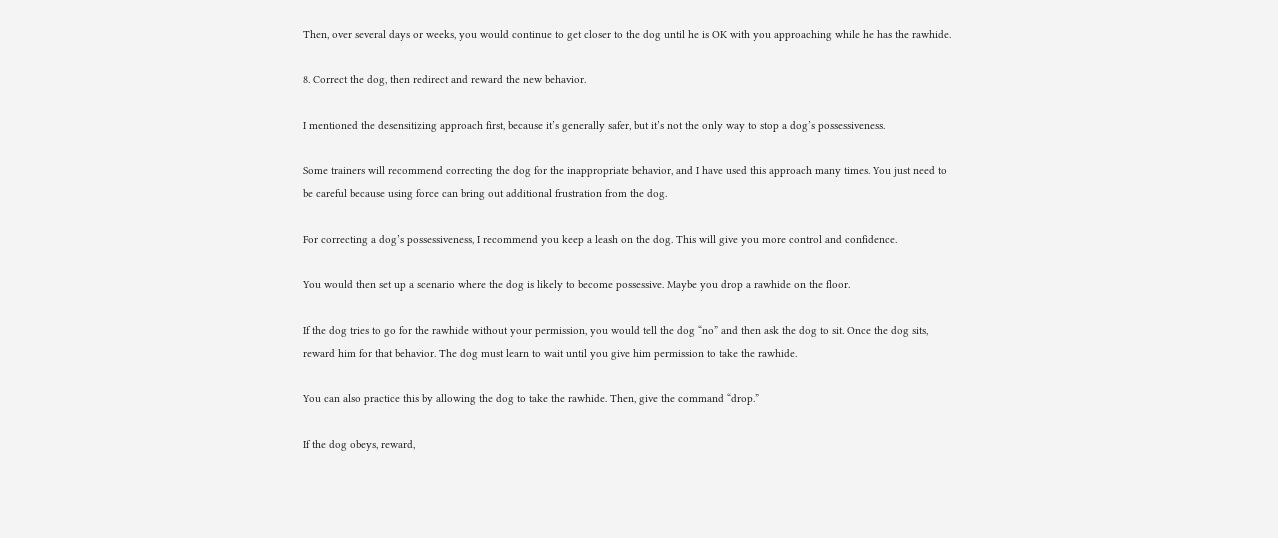Then, over several days or weeks, you would continue to get closer to the dog until he is OK with you approaching while he has the rawhide.

8. Correct the dog, then redirect and reward the new behavior.

I mentioned the desensitizing approach first, because it’s generally safer, but it’s not the only way to stop a dog’s possessiveness.

Some trainers will recommend correcting the dog for the inappropriate behavior, and I have used this approach many times. You just need to be careful because using force can bring out additional frustration from the dog.

For correcting a dog’s possessiveness, I recommend you keep a leash on the dog. This will give you more control and confidence.

You would then set up a scenario where the dog is likely to become possessive. Maybe you drop a rawhide on the floor.

If the dog tries to go for the rawhide without your permission, you would tell the dog “no” and then ask the dog to sit. Once the dog sits, reward him for that behavior. The dog must learn to wait until you give him permission to take the rawhide.

You can also practice this by allowing the dog to take the rawhide. Then, give the command “drop.”

If the dog obeys, reward,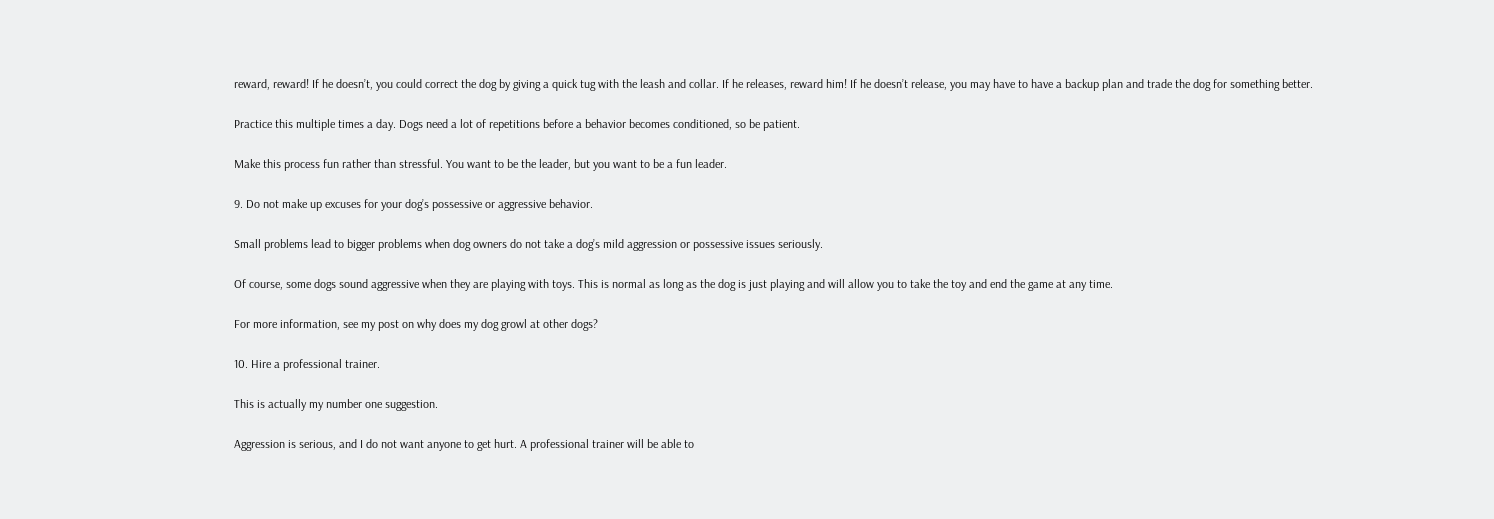reward, reward! If he doesn’t, you could correct the dog by giving a quick tug with the leash and collar. If he releases, reward him! If he doesn’t release, you may have to have a backup plan and trade the dog for something better.

Practice this multiple times a day. Dogs need a lot of repetitions before a behavior becomes conditioned, so be patient.

Make this process fun rather than stressful. You want to be the leader, but you want to be a fun leader.

9. Do not make up excuses for your dog’s possessive or aggressive behavior.

Small problems lead to bigger problems when dog owners do not take a dog’s mild aggression or possessive issues seriously.

Of course, some dogs sound aggressive when they are playing with toys. This is normal as long as the dog is just playing and will allow you to take the toy and end the game at any time.

For more information, see my post on why does my dog growl at other dogs?

10. Hire a professional trainer.

This is actually my number one suggestion.

Aggression is serious, and I do not want anyone to get hurt. A professional trainer will be able to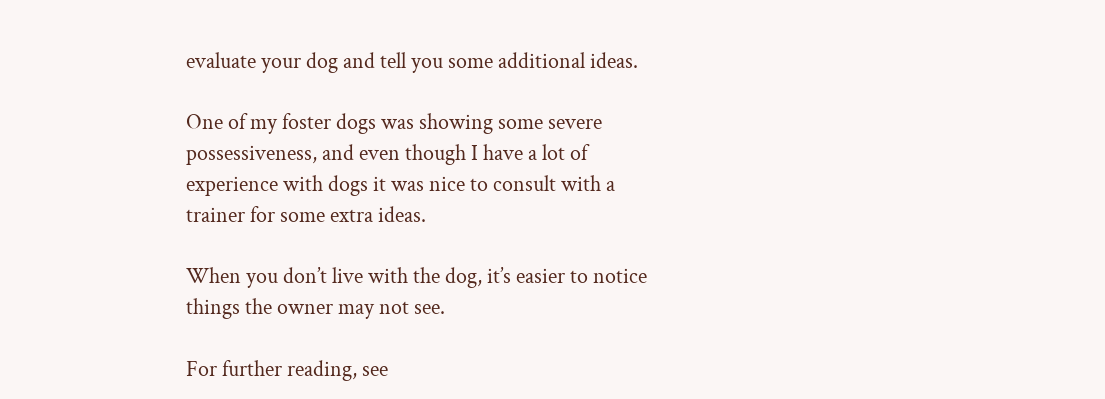evaluate your dog and tell you some additional ideas.

One of my foster dogs was showing some severe possessiveness, and even though I have a lot of experience with dogs it was nice to consult with a trainer for some extra ideas.

When you don’t live with the dog, it’s easier to notice things the owner may not see.

For further reading, see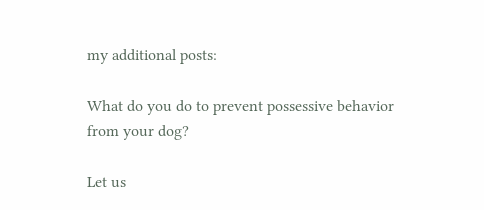my additional posts:

What do you do to prevent possessive behavior from your dog?

Let us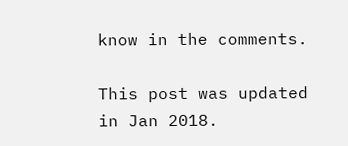know in the comments.

This post was updated in Jan 2018.